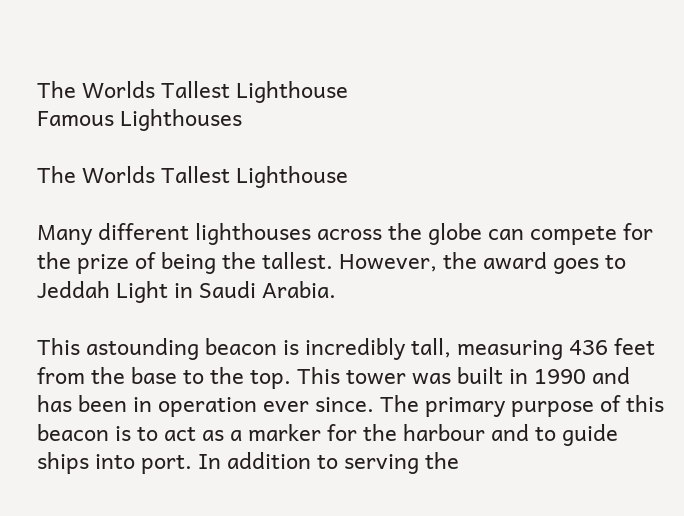The Worlds Tallest Lighthouse
Famous Lighthouses

The Worlds Tallest Lighthouse

Many different lighthouses across the globe can compete for the prize of being the tallest. However, the award goes to Jeddah Light in Saudi Arabia.

This astounding beacon is incredibly tall, measuring 436 feet from the base to the top. This tower was built in 1990 and has been in operation ever since. The primary purpose of this beacon is to act as a marker for the harbour and to guide ships into port. In addition to serving the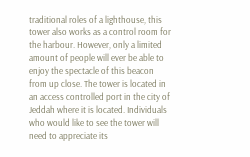traditional roles of a lighthouse, this tower also works as a control room for the harbour. However, only a limited amount of people will ever be able to enjoy the spectacle of this beacon from up close. The tower is located in an access controlled port in the city of Jeddah where it is located. Individuals who would like to see the tower will need to appreciate its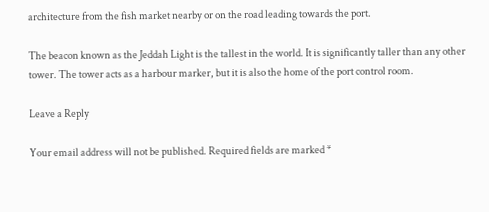architecture from the fish market nearby or on the road leading towards the port.

The beacon known as the Jeddah Light is the tallest in the world. It is significantly taller than any other tower. The tower acts as a harbour marker, but it is also the home of the port control room.

Leave a Reply

Your email address will not be published. Required fields are marked *